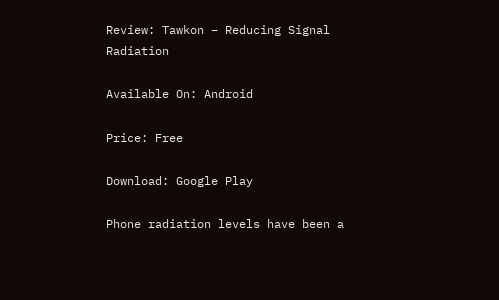Review: Tawkon – Reducing Signal Radiation

Available On: Android

Price: Free

Download: Google Play

Phone radiation levels have been a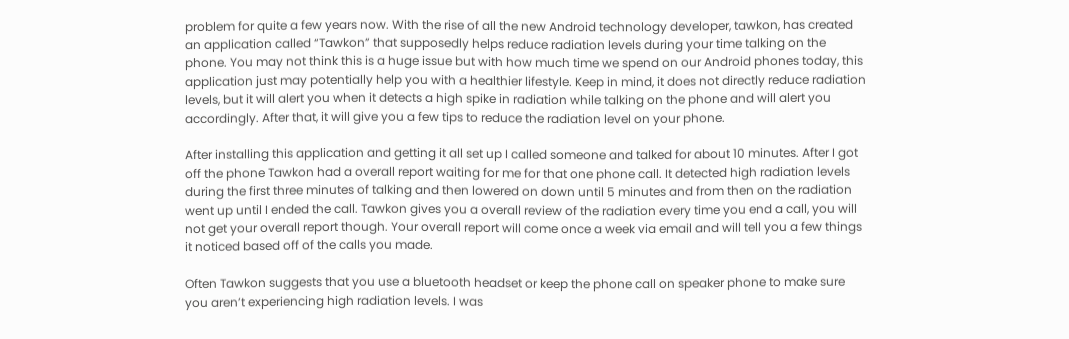problem for quite a few years now. With the rise of all the new Android technology developer, tawkon, has created an application called “Tawkon” that supposedly helps reduce radiation levels during your time talking on the phone. You may not think this is a huge issue but with how much time we spend on our Android phones today, this application just may potentially help you with a healthier lifestyle. Keep in mind, it does not directly reduce radiation levels, but it will alert you when it detects a high spike in radiation while talking on the phone and will alert you accordingly. After that, it will give you a few tips to reduce the radiation level on your phone.

After installing this application and getting it all set up I called someone and talked for about 10 minutes. After I got off the phone Tawkon had a overall report waiting for me for that one phone call. It detected high radiation levels during the first three minutes of talking and then lowered on down until 5 minutes and from then on the radiation went up until I ended the call. Tawkon gives you a overall review of the radiation every time you end a call, you will not get your overall report though. Your overall report will come once a week via email and will tell you a few things it noticed based off of the calls you made.

Often Tawkon suggests that you use a bluetooth headset or keep the phone call on speaker phone to make sure you aren’t experiencing high radiation levels. I was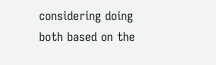considering doing both based on the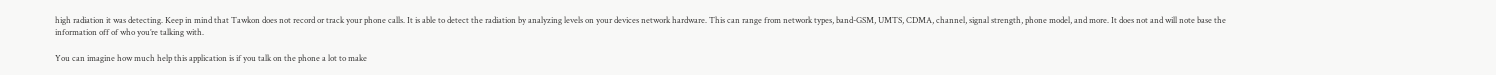high radiation it was detecting. Keep in mind that Tawkon does not record or track your phone calls. It is able to detect the radiation by analyzing levels on your devices network hardware. This can range from network types, band-GSM, UMTS, CDMA, channel, signal strength, phone model, and more. It does not and will note base the information off of who you’re talking with.

You can imagine how much help this application is if you talk on the phone a lot to make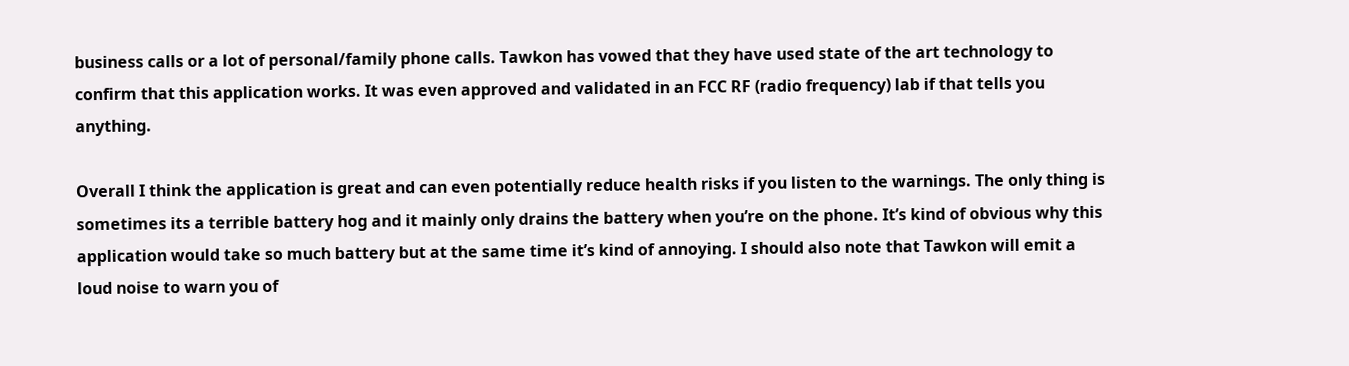business calls or a lot of personal/family phone calls. Tawkon has vowed that they have used state of the art technology to confirm that this application works. It was even approved and validated in an FCC RF (radio frequency) lab if that tells you anything.

Overall I think the application is great and can even potentially reduce health risks if you listen to the warnings. The only thing is sometimes its a terrible battery hog and it mainly only drains the battery when you’re on the phone. It’s kind of obvious why this application would take so much battery but at the same time it’s kind of annoying. I should also note that Tawkon will emit a loud noise to warn you of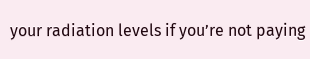your radiation levels if you’re not paying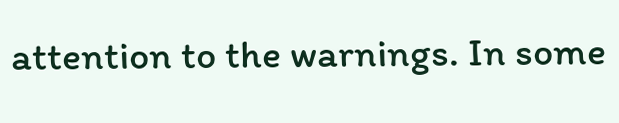attention to the warnings. In some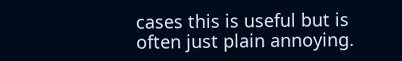cases this is useful but is often just plain annoying.